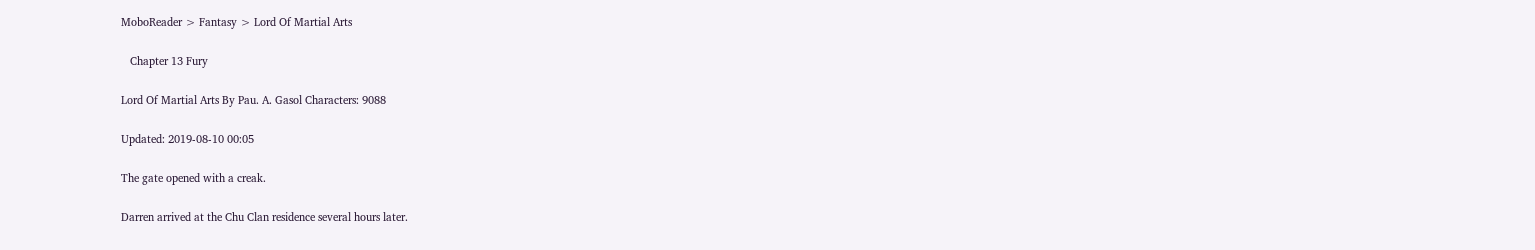MoboReader > Fantasy > Lord Of Martial Arts

   Chapter 13 Fury

Lord Of Martial Arts By Pau. A. Gasol Characters: 9088

Updated: 2019-08-10 00:05

The gate opened with a creak.

Darren arrived at the Chu Clan residence several hours later.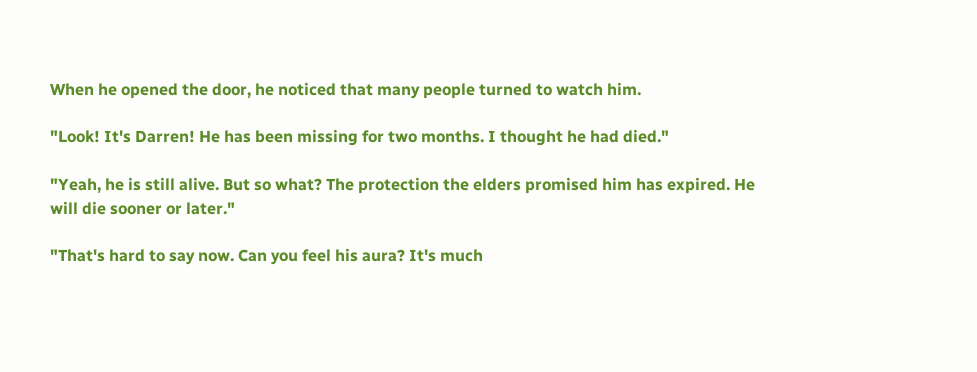When he opened the door, he noticed that many people turned to watch him.

"Look! It's Darren! He has been missing for two months. I thought he had died."

"Yeah, he is still alive. But so what? The protection the elders promised him has expired. He will die sooner or later."

"That's hard to say now. Can you feel his aura? It's much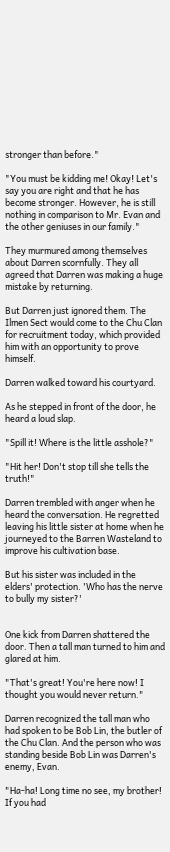stronger than before."

"You must be kidding me! Okay! Let's say you are right and that he has become stronger. However, he is still nothing in comparison to Mr. Evan and the other geniuses in our family."

They murmured among themselves about Darren scornfully. They all agreed that Darren was making a huge mistake by returning.

But Darren just ignored them. The Ilmen Sect would come to the Chu Clan for recruitment today, which provided him with an opportunity to prove himself.

Darren walked toward his courtyard.

As he stepped in front of the door, he heard a loud slap.

"Spill it! Where is the little asshole?"

"Hit her! Don't stop till she tells the truth!"

Darren trembled with anger when he heard the conversation. He regretted leaving his little sister at home when he journeyed to the Barren Wasteland to improve his cultivation base.

But his sister was included in the elders' protection. 'Who has the nerve to bully my sister?'


One kick from Darren shattered the door. Then a tall man turned to him and glared at him.

"That's great! You're here now! I thought you would never return."

Darren recognized the tall man who had spoken to be Bob Lin, the butler of the Chu Clan. And the person who was standing beside Bob Lin was Darren's enemy, Evan.

"Ha-ha! Long time no see, my brother! If you had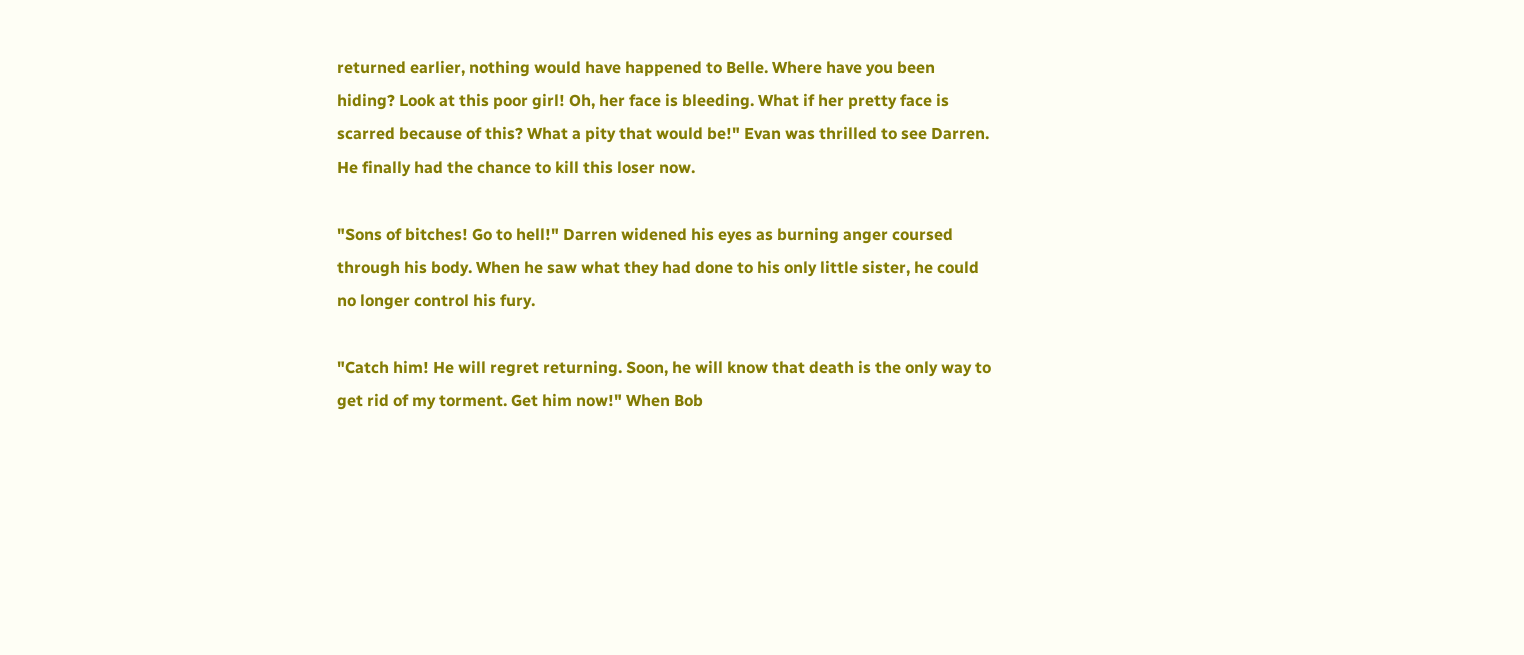returned earlier, nothing would have happened to Belle. Where have you been hiding? Look at this poor girl! Oh, her face is bleeding. What if her pretty face is scarred because of this? What a pity that would be!" Evan was thrilled to see Darren. He finally had the chance to kill this loser now.

"Sons of bitches! Go to hell!" Darren widened his eyes as burning anger coursed through his body. When he saw what they had done to his only little sister, he could no longer control his fury.

"Catch him! He will regret returning. Soon, he will know that death is the only way to get rid of my torment. Get him now!" When Bob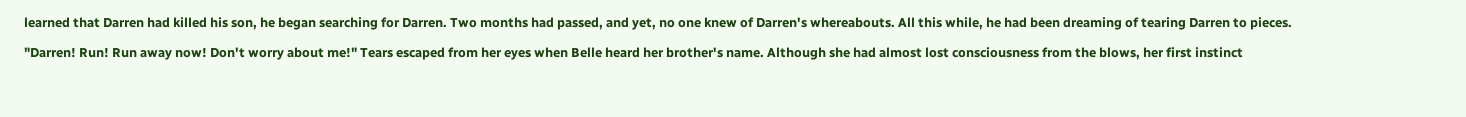learned that Darren had killed his son, he began searching for Darren. Two months had passed, and yet, no one knew of Darren's whereabouts. All this while, he had been dreaming of tearing Darren to pieces.

"Darren! Run! Run away now! Don't worry about me!" Tears escaped from her eyes when Belle heard her brother's name. Although she had almost lost consciousness from the blows, her first instinct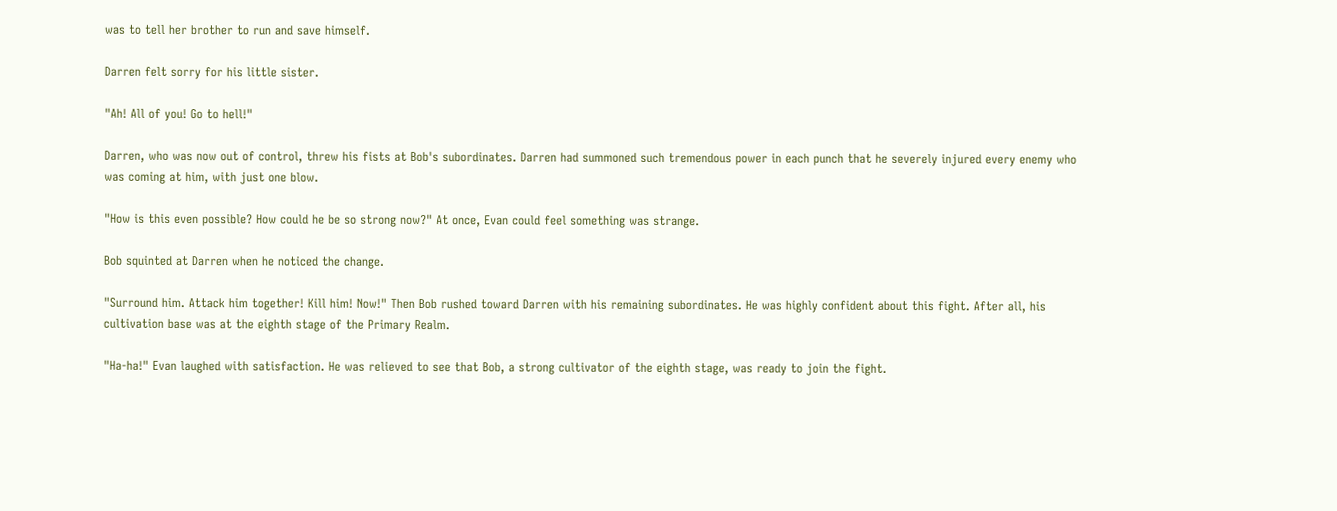was to tell her brother to run and save himself.

Darren felt sorry for his little sister.

"Ah! All of you! Go to hell!"

Darren, who was now out of control, threw his fists at Bob's subordinates. Darren had summoned such tremendous power in each punch that he severely injured every enemy who was coming at him, with just one blow.

"How is this even possible? How could he be so strong now?" At once, Evan could feel something was strange.

Bob squinted at Darren when he noticed the change.

"Surround him. Attack him together! Kill him! Now!" Then Bob rushed toward Darren with his remaining subordinates. He was highly confident about this fight. After all, his cultivation base was at the eighth stage of the Primary Realm.

"Ha-ha!" Evan laughed with satisfaction. He was relieved to see that Bob, a strong cultivator of the eighth stage, was ready to join the fight.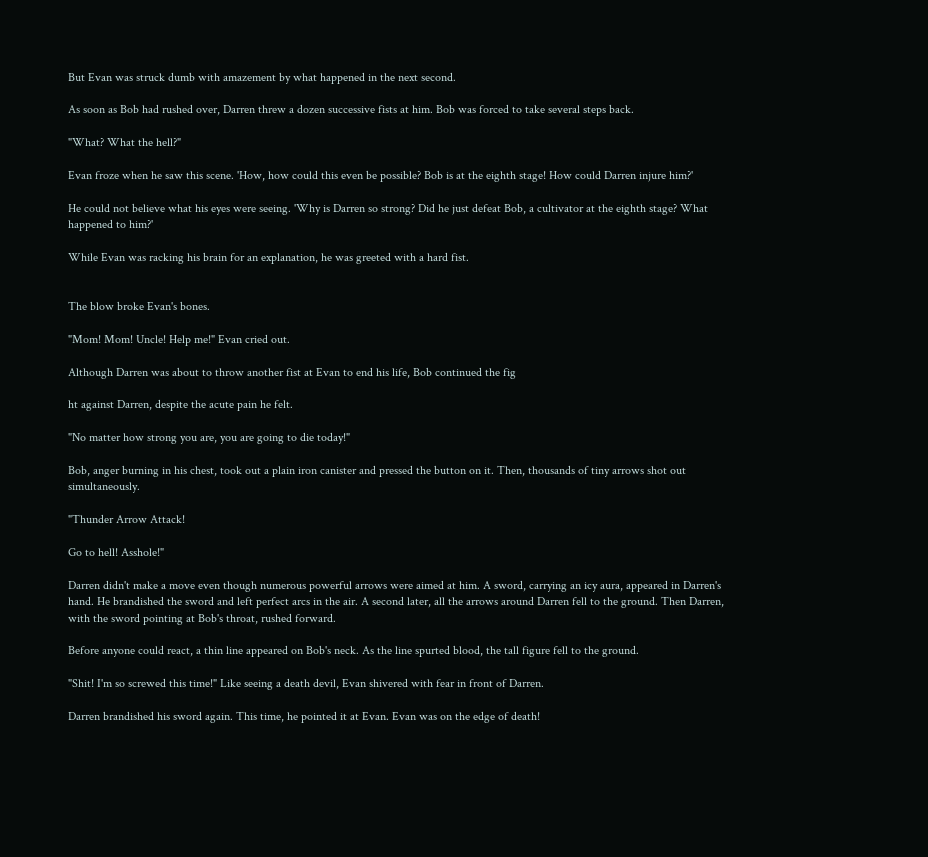But Evan was struck dumb with amazement by what happened in the next second.

As soon as Bob had rushed over, Darren threw a dozen successive fists at him. Bob was forced to take several steps back.

"What? What the hell?"

Evan froze when he saw this scene. 'How, how could this even be possible? Bob is at the eighth stage! How could Darren injure him?'

He could not believe what his eyes were seeing. 'Why is Darren so strong? Did he just defeat Bob, a cultivator at the eighth stage? What happened to him?'

While Evan was racking his brain for an explanation, he was greeted with a hard fist.


The blow broke Evan's bones.

"Mom! Mom! Uncle! Help me!" Evan cried out.

Although Darren was about to throw another fist at Evan to end his life, Bob continued the fig

ht against Darren, despite the acute pain he felt.

"No matter how strong you are, you are going to die today!"

Bob, anger burning in his chest, took out a plain iron canister and pressed the button on it. Then, thousands of tiny arrows shot out simultaneously.

"Thunder Arrow Attack!

Go to hell! Asshole!"

Darren didn't make a move even though numerous powerful arrows were aimed at him. A sword, carrying an icy aura, appeared in Darren's hand. He brandished the sword and left perfect arcs in the air. A second later, all the arrows around Darren fell to the ground. Then Darren, with the sword pointing at Bob's throat, rushed forward.

Before anyone could react, a thin line appeared on Bob's neck. As the line spurted blood, the tall figure fell to the ground.

"Shit! I'm so screwed this time!" Like seeing a death devil, Evan shivered with fear in front of Darren.

Darren brandished his sword again. This time, he pointed it at Evan. Evan was on the edge of death!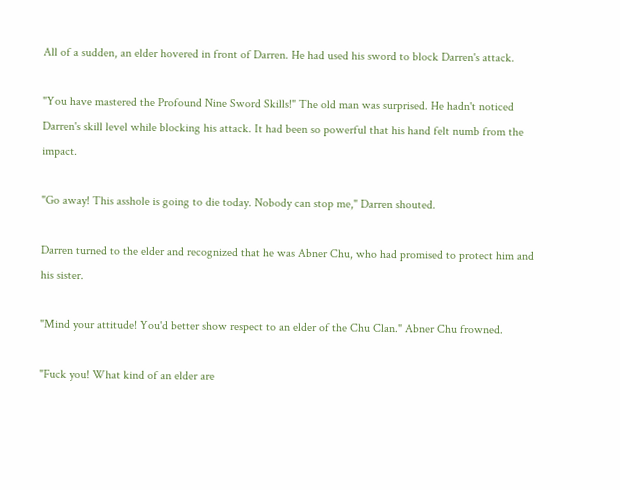All of a sudden, an elder hovered in front of Darren. He had used his sword to block Darren's attack.

"You have mastered the Profound Nine Sword Skills!" The old man was surprised. He hadn't noticed Darren's skill level while blocking his attack. It had been so powerful that his hand felt numb from the impact.

"Go away! This asshole is going to die today. Nobody can stop me," Darren shouted.

Darren turned to the elder and recognized that he was Abner Chu, who had promised to protect him and his sister.

"Mind your attitude! You'd better show respect to an elder of the Chu Clan." Abner Chu frowned.

"Fuck you! What kind of an elder are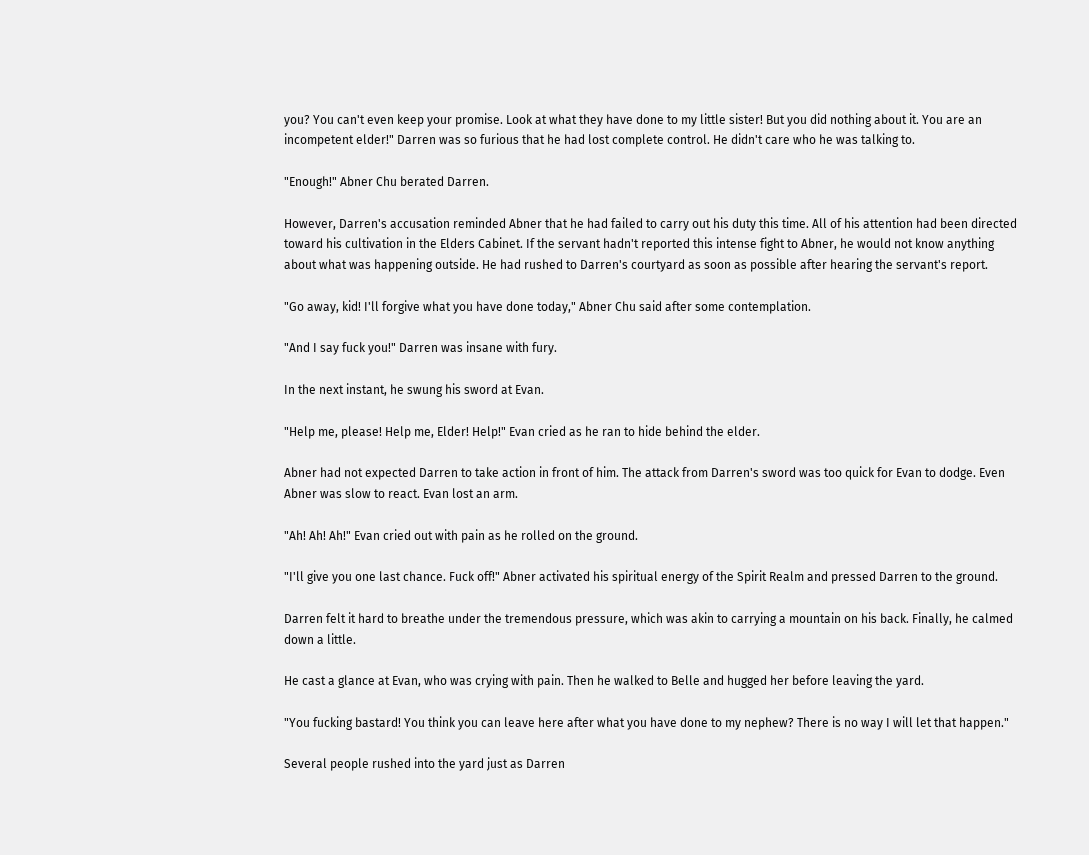you? You can't even keep your promise. Look at what they have done to my little sister! But you did nothing about it. You are an incompetent elder!" Darren was so furious that he had lost complete control. He didn't care who he was talking to.

"Enough!" Abner Chu berated Darren.

However, Darren's accusation reminded Abner that he had failed to carry out his duty this time. All of his attention had been directed toward his cultivation in the Elders Cabinet. If the servant hadn't reported this intense fight to Abner, he would not know anything about what was happening outside. He had rushed to Darren's courtyard as soon as possible after hearing the servant's report.

"Go away, kid! I'll forgive what you have done today," Abner Chu said after some contemplation.

"And I say fuck you!" Darren was insane with fury.

In the next instant, he swung his sword at Evan.

"Help me, please! Help me, Elder! Help!" Evan cried as he ran to hide behind the elder.

Abner had not expected Darren to take action in front of him. The attack from Darren's sword was too quick for Evan to dodge. Even Abner was slow to react. Evan lost an arm.

"Ah! Ah! Ah!" Evan cried out with pain as he rolled on the ground.

"I'll give you one last chance. Fuck off!" Abner activated his spiritual energy of the Spirit Realm and pressed Darren to the ground.

Darren felt it hard to breathe under the tremendous pressure, which was akin to carrying a mountain on his back. Finally, he calmed down a little.

He cast a glance at Evan, who was crying with pain. Then he walked to Belle and hugged her before leaving the yard.

"You fucking bastard! You think you can leave here after what you have done to my nephew? There is no way I will let that happen."

Several people rushed into the yard just as Darren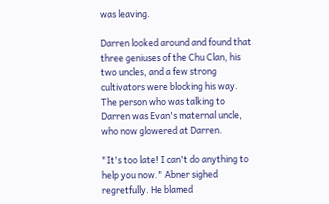was leaving.

Darren looked around and found that three geniuses of the Chu Clan, his two uncles, and a few strong cultivators were blocking his way. The person who was talking to Darren was Evan's maternal uncle, who now glowered at Darren.

"It's too late! I can't do anything to help you now." Abner sighed regretfully. He blamed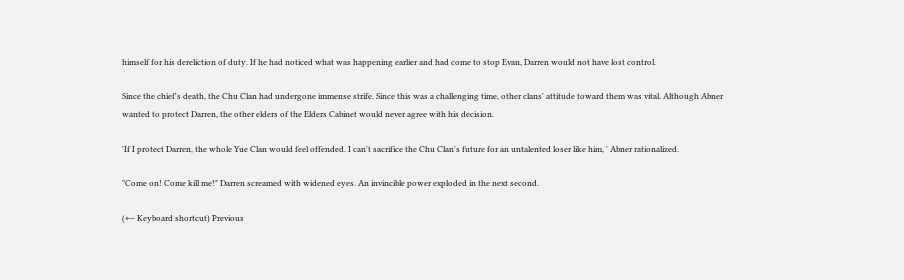himself for his dereliction of duty. If he had noticed what was happening earlier and had come to stop Evan, Darren would not have lost control.

Since the chief's death, the Chu Clan had undergone immense strife. Since this was a challenging time, other clans' attitude toward them was vital. Although Abner wanted to protect Darren, the other elders of the Elders Cabinet would never agree with his decision.

'If I protect Darren, the whole Yue Clan would feel offended. I can't sacrifice the Chu Clan's future for an untalented loser like him, ' Abner rationalized.

"Come on! Come kill me!" Darren screamed with widened eyes. An invincible power exploded in the next second.

(← Keyboard shortcut) Previous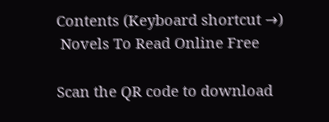Contents (Keyboard shortcut →)
 Novels To Read Online Free

Scan the QR code to download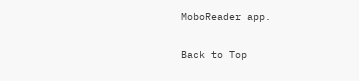MoboReader app.

Back to Top